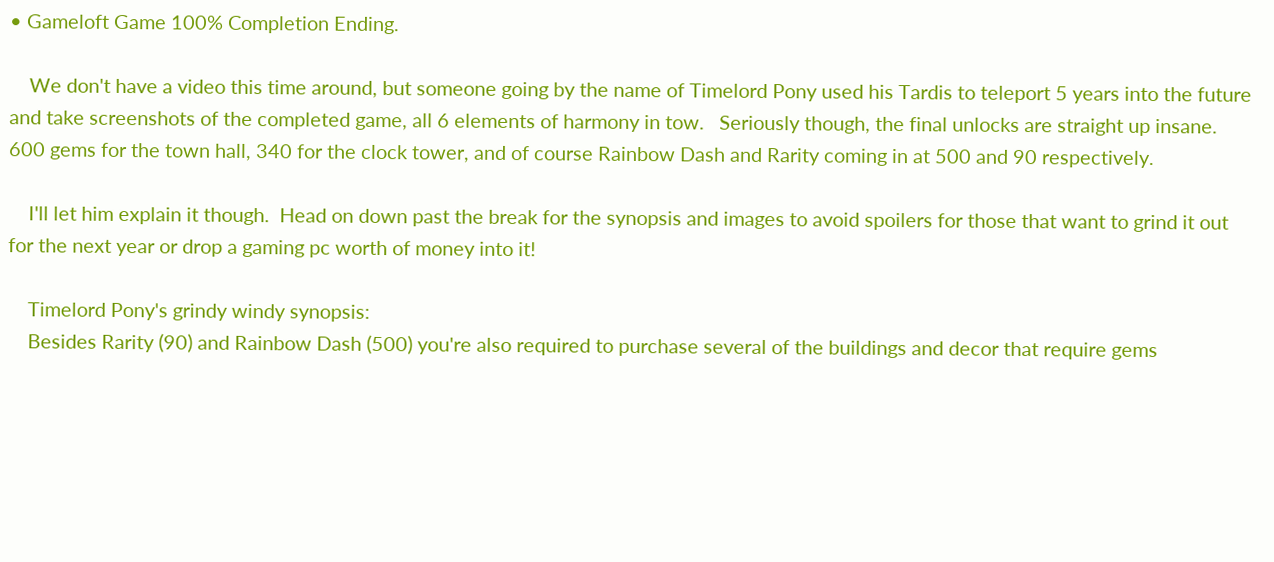• Gameloft Game 100% Completion Ending.

    We don't have a video this time around, but someone going by the name of Timelord Pony used his Tardis to teleport 5 years into the future and take screenshots of the completed game, all 6 elements of harmony in tow.   Seriously though, the final unlocks are straight up insane.  600 gems for the town hall, 340 for the clock tower, and of course Rainbow Dash and Rarity coming in at 500 and 90 respectively.

    I'll let him explain it though.  Head on down past the break for the synopsis and images to avoid spoilers for those that want to grind it out for the next year or drop a gaming pc worth of money into it!

    Timelord Pony's grindy windy synopsis:
    Besides Rarity (90) and Rainbow Dash (500) you're also required to purchase several of the buildings and decor that require gems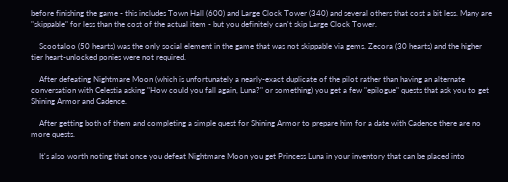before finishing the game - this includes Town Hall (600) and Large Clock Tower (340) and several others that cost a bit less. Many are "skippable" for less than the cost of the actual item - but you definitely can't skip Large Clock Tower.

    Scootaloo (50 hearts) was the only social element in the game that was not skippable via gems. Zecora (30 hearts) and the higher tier heart-unlocked ponies were not required.

    After defeating Nightmare Moon (which is unfortunately a nearly-exact duplicate of the pilot rather than having an alternate conversation with Celestia asking "How could you fall again, Luna?" or something) you get a few "epilogue" quests that ask you to get Shining Armor and Cadence.

    After getting both of them and completing a simple quest for Shining Armor to prepare him for a date with Cadence there are no more quests.

    It's also worth noting that once you defeat Nightmare Moon you get Princess Luna in your inventory that can be placed into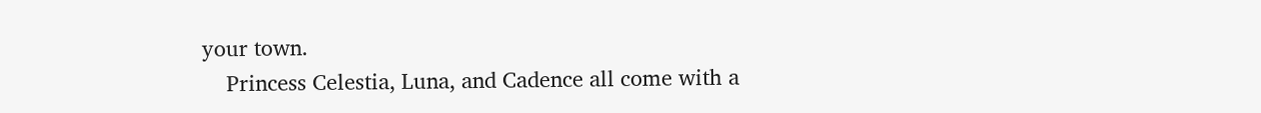your town.
    Princess Celestia, Luna, and Cadence all come with a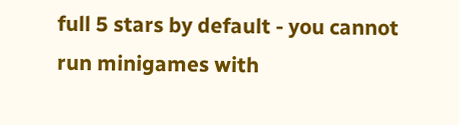full 5 stars by default - you cannot run minigames with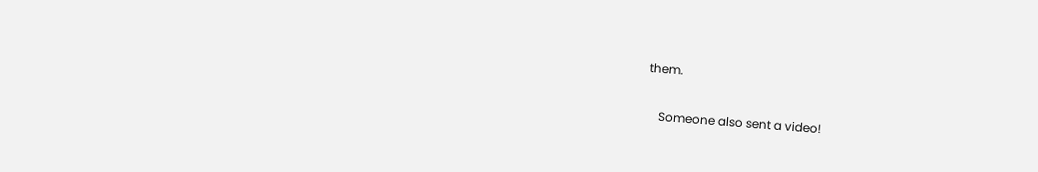them.

    Someone also sent a video!